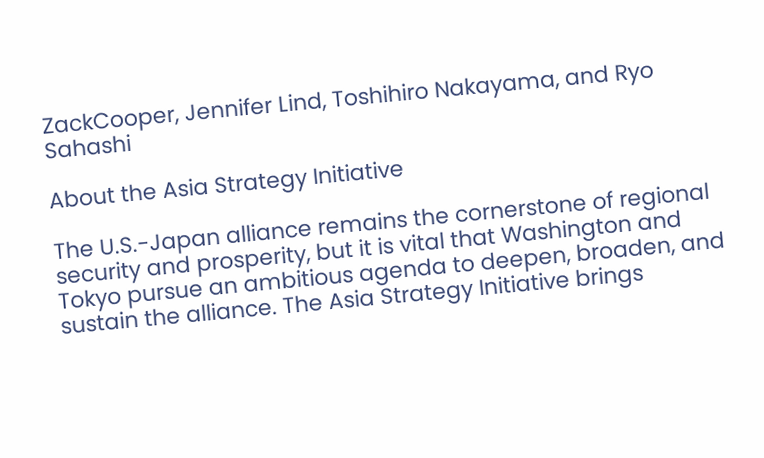ZackCooper, Jennifer Lind, Toshihiro Nakayama, and Ryo Sahashi

About the Asia Strategy Initiative

The U.S.-Japan alliance remains the cornerstone of regional security and prosperity, but it is vital that Washington and Tokyo pursue an ambitious agenda to deepen, broaden, and sustain the alliance. The Asia Strategy Initiative brings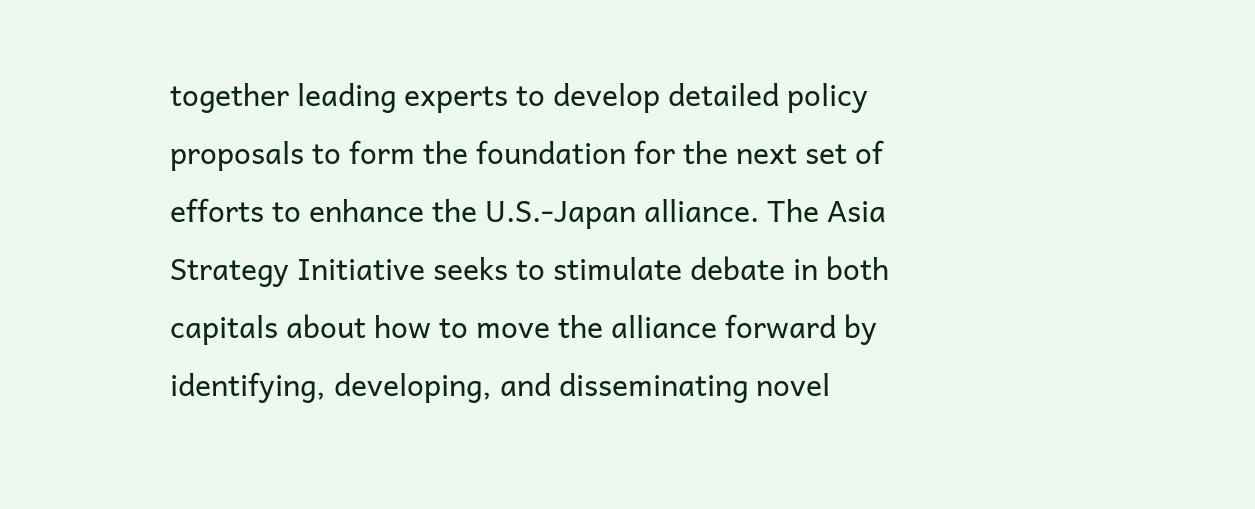together leading experts to develop detailed policy proposals to form the foundation for the next set of efforts to enhance the U.S.-Japan alliance. The Asia Strategy Initiative seeks to stimulate debate in both capitals about how to move the alliance forward by identifying, developing, and disseminating novel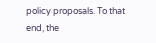policy proposals. To that end, the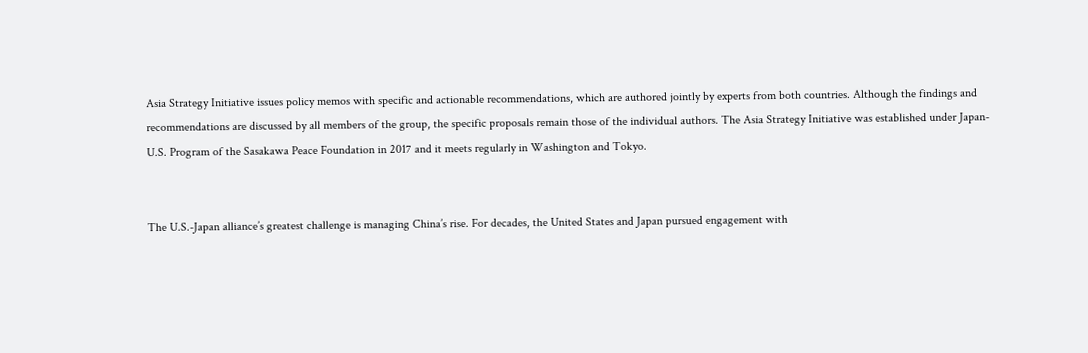Asia Strategy Initiative issues policy memos with specific and actionable recommendations, which are authored jointly by experts from both countries. Although the findings and recommendations are discussed by all members of the group, the specific proposals remain those of the individual authors. The Asia Strategy Initiative was established under Japan-U.S. Program of the Sasakawa Peace Foundation in 2017 and it meets regularly in Washington and Tokyo.


The U.S.-Japan alliance’s greatest challenge is managing China’s rise. For decades, the United States and Japan pursued engagement with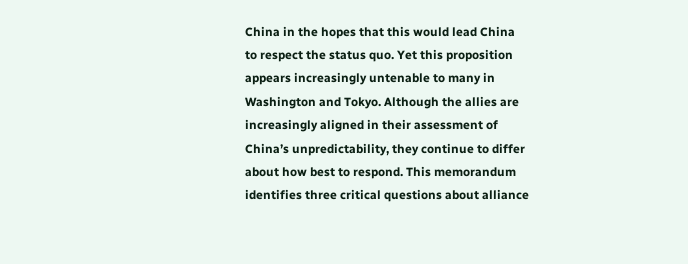China in the hopes that this would lead China to respect the status quo. Yet this proposition appears increasingly untenable to many in Washington and Tokyo. Although the allies are increasingly aligned in their assessment of China’s unpredictability, they continue to differ about how best to respond. This memorandum identifies three critical questions about alliance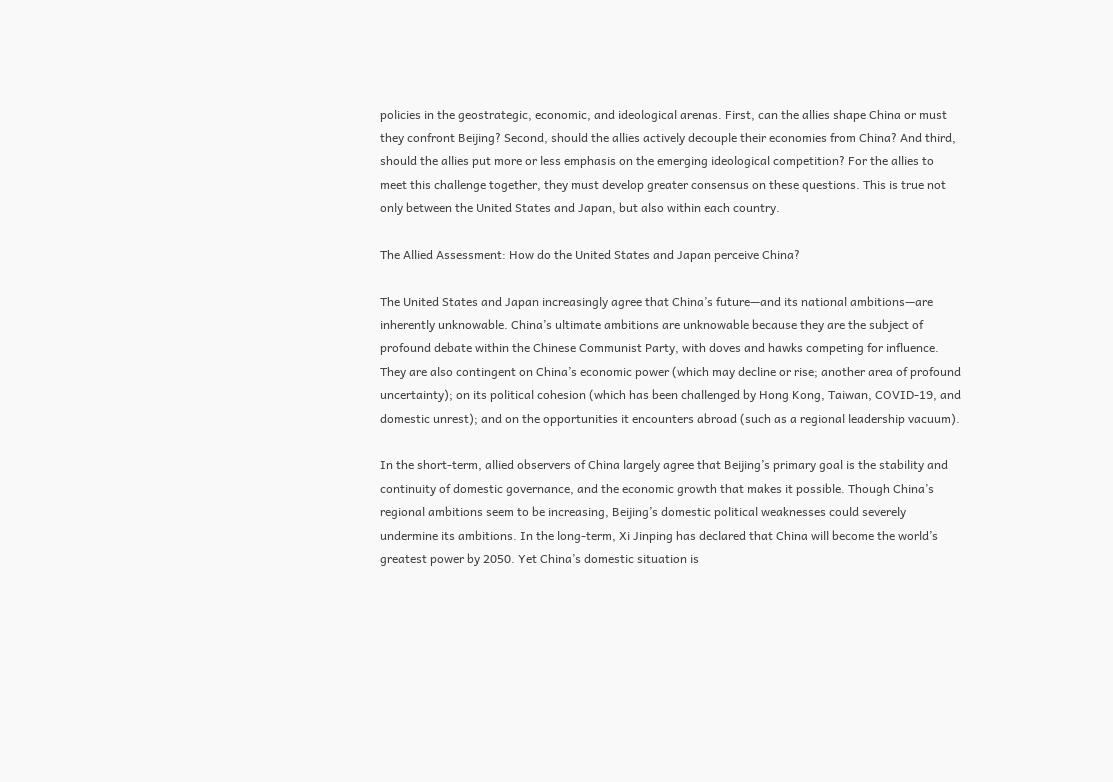policies in the geostrategic, economic, and ideological arenas. First, can the allies shape China or must they confront Beijing? Second, should the allies actively decouple their economies from China? And third, should the allies put more or less emphasis on the emerging ideological competition? For the allies to meet this challenge together, they must develop greater consensus on these questions. This is true not only between the United States and Japan, but also within each country.

The Allied Assessment: How do the United States and Japan perceive China?

The United States and Japan increasingly agree that China’s future—and its national ambitions—are inherently unknowable. China’s ultimate ambitions are unknowable because they are the subject of profound debate within the Chinese Communist Party, with doves and hawks competing for influence. They are also contingent on China’s economic power (which may decline or rise; another area of profound uncertainty); on its political cohesion (which has been challenged by Hong Kong, Taiwan, COVID-19, and domestic unrest); and on the opportunities it encounters abroad (such as a regional leadership vacuum).

In the short-term, allied observers of China largely agree that Beijing’s primary goal is the stability and continuity of domestic governance, and the economic growth that makes it possible. Though China’s regional ambitions seem to be increasing, Beijing’s domestic political weaknesses could severely undermine its ambitions. In the long-term, Xi Jinping has declared that China will become the world’s greatest power by 2050. Yet China’s domestic situation is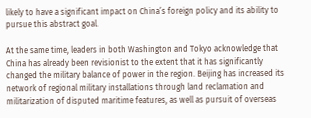likely to have a significant impact on China’s foreign policy and its ability to pursue this abstract goal.

At the same time, leaders in both Washington and Tokyo acknowledge that China has already been revisionist to the extent that it has significantly changed the military balance of power in the region. Beijing has increased its network of regional military installations through land reclamation and militarization of disputed maritime features, as well as pursuit of overseas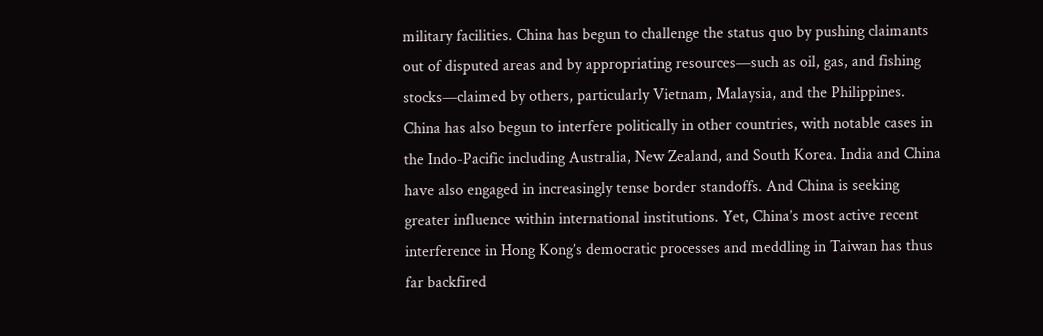military facilities. China has begun to challenge the status quo by pushing claimants out of disputed areas and by appropriating resources—such as oil, gas, and fishing stocks—claimed by others, particularly Vietnam, Malaysia, and the Philippines. China has also begun to interfere politically in other countries, with notable cases in the Indo-Pacific including Australia, New Zealand, and South Korea. India and China have also engaged in increasingly tense border standoffs. And China is seeking greater influence within international institutions. Yet, China’s most active recent interference in Hong Kong’s democratic processes and meddling in Taiwan has thus far backfired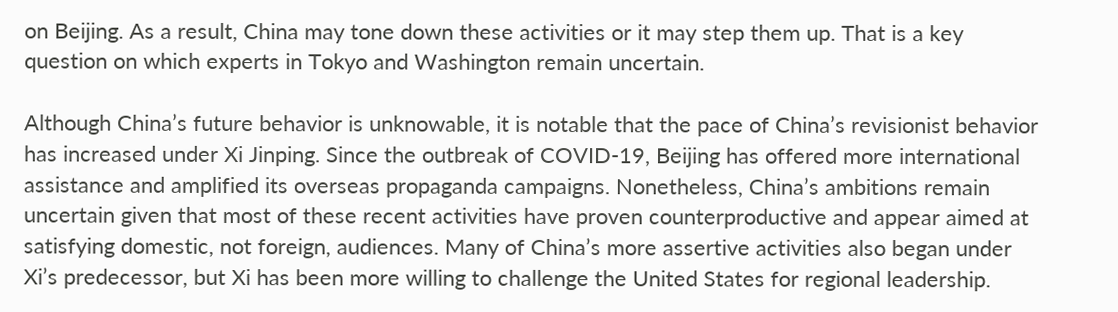on Beijing. As a result, China may tone down these activities or it may step them up. That is a key question on which experts in Tokyo and Washington remain uncertain.

Although China’s future behavior is unknowable, it is notable that the pace of China’s revisionist behavior has increased under Xi Jinping. Since the outbreak of COVID-19, Beijing has offered more international assistance and amplified its overseas propaganda campaigns. Nonetheless, China’s ambitions remain uncertain given that most of these recent activities have proven counterproductive and appear aimed at satisfying domestic, not foreign, audiences. Many of China’s more assertive activities also began under Xi’s predecessor, but Xi has been more willing to challenge the United States for regional leadership.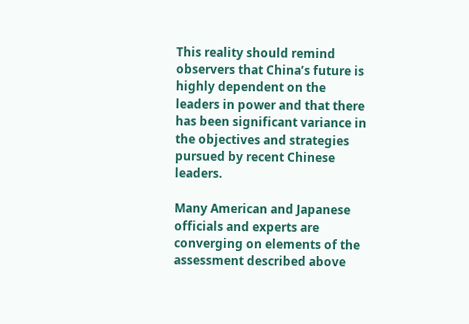This reality should remind observers that China’s future is highly dependent on the leaders in power and that there has been significant variance in the objectives and strategies pursued by recent Chinese leaders.

Many American and Japanese officials and experts are converging on elements of the assessment described above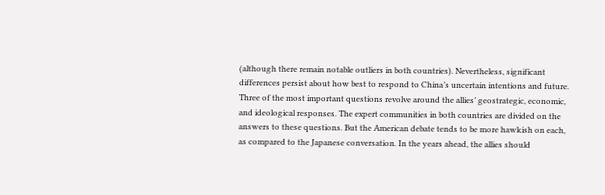(although there remain notable outliers in both countries). Nevertheless, significant differences persist about how best to respond to China’s uncertain intentions and future. Three of the most important questions revolve around the allies’ geostrategic, economic, and ideological responses. The expert communities in both countries are divided on the answers to these questions. But the American debate tends to be more hawkish on each, as compared to the Japanese conversation. In the years ahead, the allies should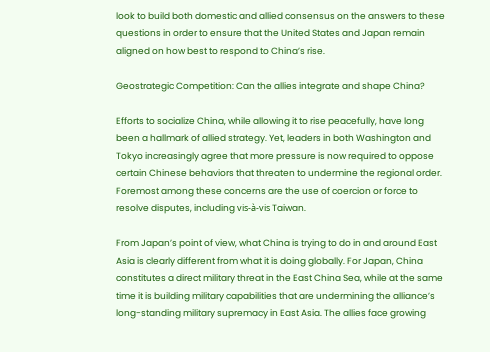look to build both domestic and allied consensus on the answers to these questions in order to ensure that the United States and Japan remain aligned on how best to respond to China’s rise.

Geostrategic Competition: Can the allies integrate and shape China?

Efforts to socialize China, while allowing it to rise peacefully, have long been a hallmark of allied strategy. Yet, leaders in both Washington and Tokyo increasingly agree that more pressure is now required to oppose certain Chinese behaviors that threaten to undermine the regional order. Foremost among these concerns are the use of coercion or force to resolve disputes, including vis-à-vis Taiwan.

From Japan’s point of view, what China is trying to do in and around East Asia is clearly different from what it is doing globally. For Japan, China constitutes a direct military threat in the East China Sea, while at the same time it is building military capabilities that are undermining the alliance’s long-standing military supremacy in East Asia. The allies face growing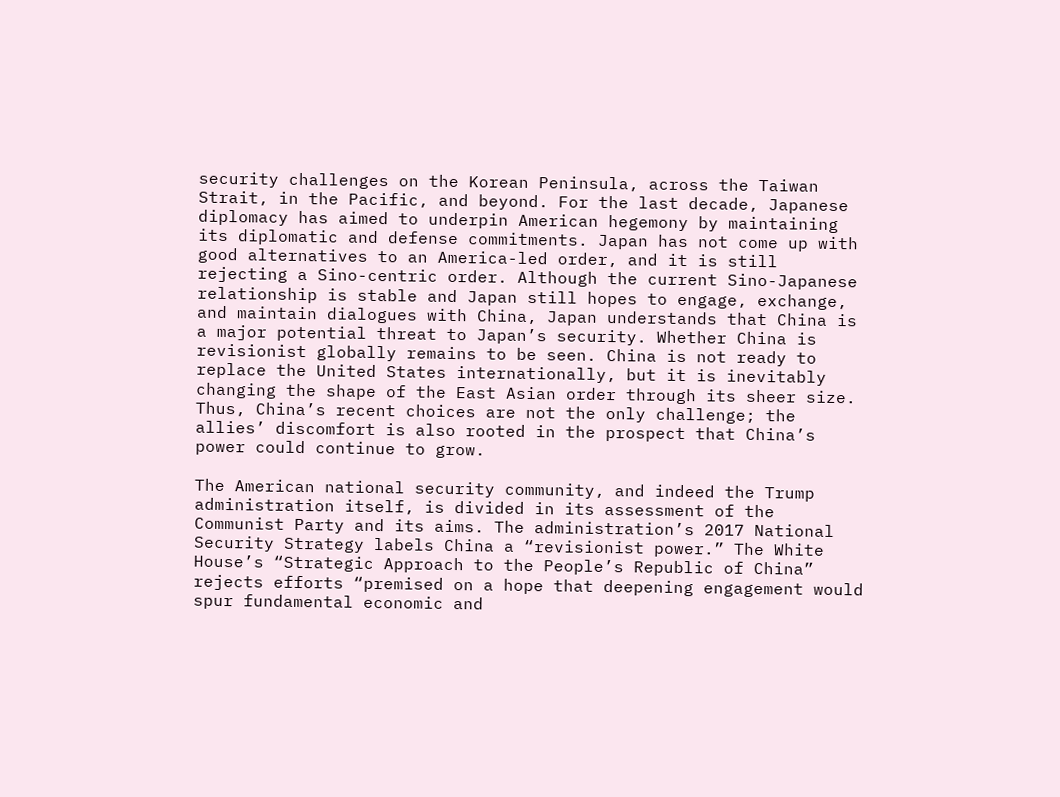security challenges on the Korean Peninsula, across the Taiwan Strait, in the Pacific, and beyond. For the last decade, Japanese diplomacy has aimed to underpin American hegemony by maintaining its diplomatic and defense commitments. Japan has not come up with good alternatives to an America-led order, and it is still rejecting a Sino-centric order. Although the current Sino-Japanese relationship is stable and Japan still hopes to engage, exchange, and maintain dialogues with China, Japan understands that China is a major potential threat to Japan’s security. Whether China is revisionist globally remains to be seen. China is not ready to replace the United States internationally, but it is inevitably changing the shape of the East Asian order through its sheer size. Thus, China’s recent choices are not the only challenge; the allies’ discomfort is also rooted in the prospect that China’s power could continue to grow.

The American national security community, and indeed the Trump administration itself, is divided in its assessment of the Communist Party and its aims. The administration’s 2017 National Security Strategy labels China a “revisionist power.” The White House’s “Strategic Approach to the People’s Republic of China” rejects efforts “premised on a hope that deepening engagement would spur fundamental economic and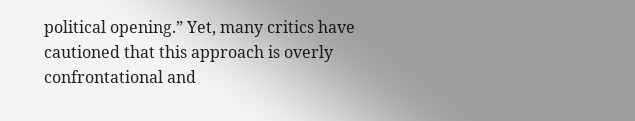political opening.” Yet, many critics have cautioned that this approach is overly confrontational and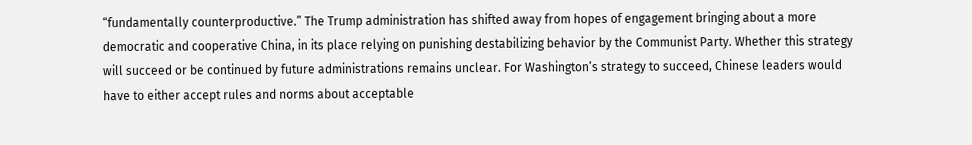“fundamentally counterproductive.” The Trump administration has shifted away from hopes of engagement bringing about a more democratic and cooperative China, in its place relying on punishing destabilizing behavior by the Communist Party. Whether this strategy will succeed or be continued by future administrations remains unclear. For Washington’s strategy to succeed, Chinese leaders would have to either accept rules and norms about acceptable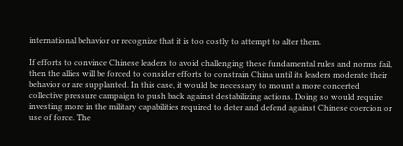international behavior or recognize that it is too costly to attempt to alter them.

If efforts to convince Chinese leaders to avoid challenging these fundamental rules and norms fail, then the allies will be forced to consider efforts to constrain China until its leaders moderate their behavior or are supplanted. In this case, it would be necessary to mount a more concerted collective pressure campaign to push back against destabilizing actions. Doing so would require investing more in the military capabilities required to deter and defend against Chinese coercion or use of force. The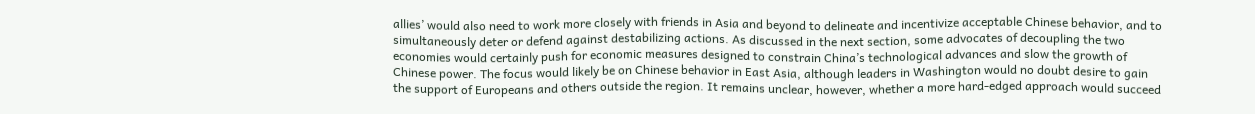allies’ would also need to work more closely with friends in Asia and beyond to delineate and incentivize acceptable Chinese behavior, and to simultaneously deter or defend against destabilizing actions. As discussed in the next section, some advocates of decoupling the two economies would certainly push for economic measures designed to constrain China’s technological advances and slow the growth of Chinese power. The focus would likely be on Chinese behavior in East Asia, although leaders in Washington would no doubt desire to gain the support of Europeans and others outside the region. It remains unclear, however, whether a more hard-edged approach would succeed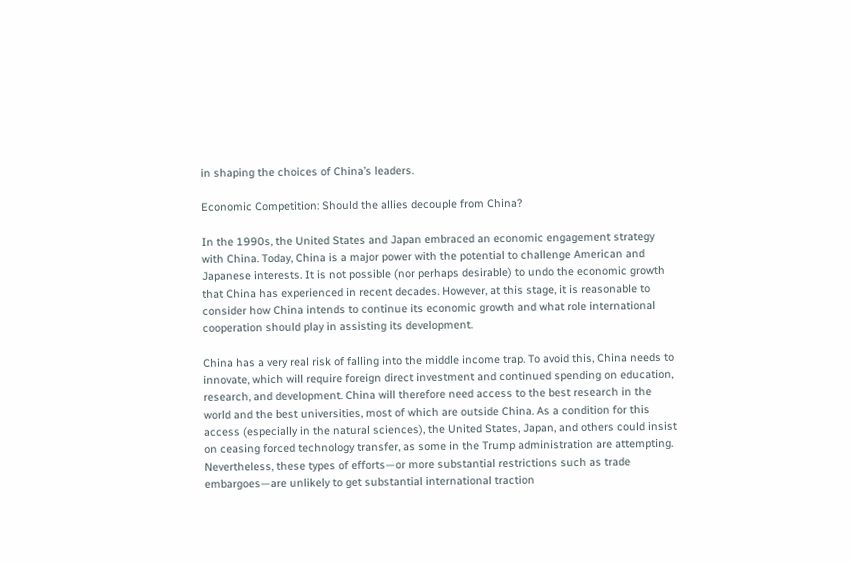in shaping the choices of China’s leaders.

Economic Competition: Should the allies decouple from China?

In the 1990s, the United States and Japan embraced an economic engagement strategy with China. Today, China is a major power with the potential to challenge American and Japanese interests. It is not possible (nor perhaps desirable) to undo the economic growth that China has experienced in recent decades. However, at this stage, it is reasonable to consider how China intends to continue its economic growth and what role international cooperation should play in assisting its development.

China has a very real risk of falling into the middle income trap. To avoid this, China needs to innovate, which will require foreign direct investment and continued spending on education, research, and development. China will therefore need access to the best research in the world and the best universities, most of which are outside China. As a condition for this access (especially in the natural sciences), the United States, Japan, and others could insist on ceasing forced technology transfer, as some in the Trump administration are attempting. Nevertheless, these types of efforts—or more substantial restrictions such as trade embargoes—are unlikely to get substantial international traction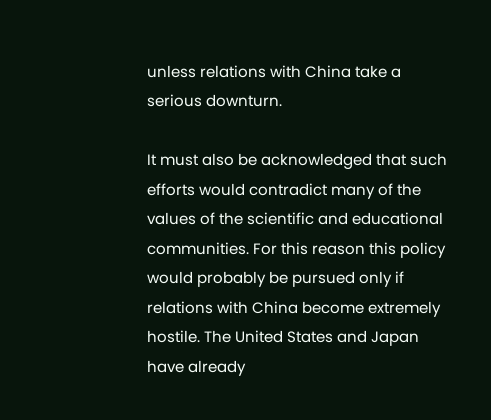unless relations with China take a serious downturn.

It must also be acknowledged that such efforts would contradict many of the values of the scientific and educational communities. For this reason this policy would probably be pursued only if relations with China become extremely hostile. The United States and Japan have already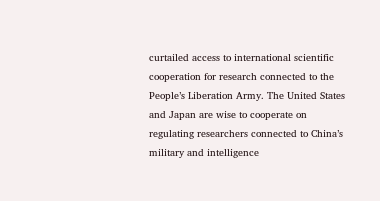curtailed access to international scientific cooperation for research connected to the People’s Liberation Army. The United States and Japan are wise to cooperate on regulating researchers connected to China’s military and intelligence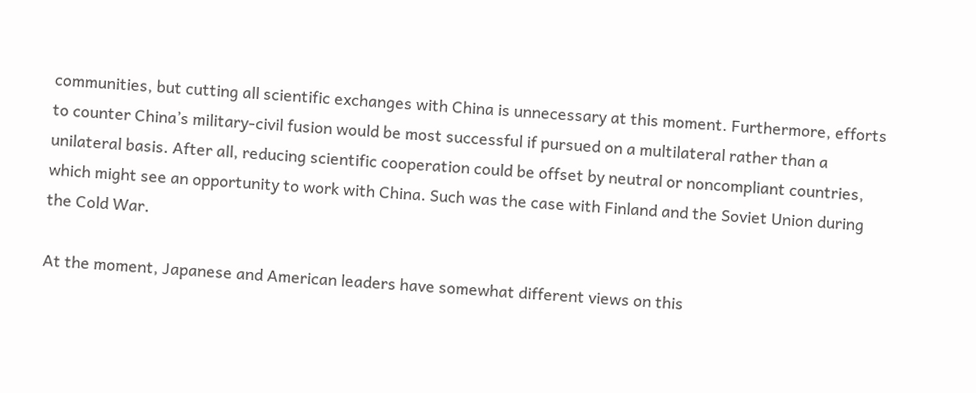communities, but cutting all scientific exchanges with China is unnecessary at this moment. Furthermore, efforts to counter China’s military-civil fusion would be most successful if pursued on a multilateral rather than a unilateral basis. After all, reducing scientific cooperation could be offset by neutral or noncompliant countries, which might see an opportunity to work with China. Such was the case with Finland and the Soviet Union during the Cold War.

At the moment, Japanese and American leaders have somewhat different views on this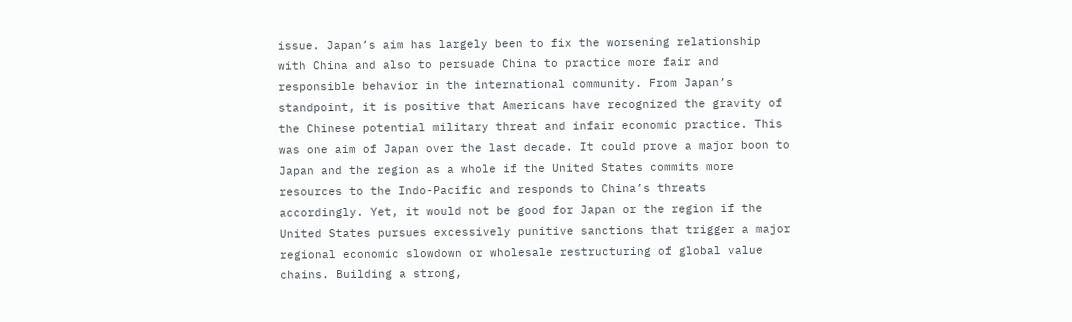issue. Japan’s aim has largely been to fix the worsening relationship with China and also to persuade China to practice more fair and responsible behavior in the international community. From Japan’s standpoint, it is positive that Americans have recognized the gravity of the Chinese potential military threat and infair economic practice. This was one aim of Japan over the last decade. It could prove a major boon to Japan and the region as a whole if the United States commits more resources to the Indo-Pacific and responds to China’s threats accordingly. Yet, it would not be good for Japan or the region if the United States pursues excessively punitive sanctions that trigger a major regional economic slowdown or wholesale restructuring of global value chains. Building a strong,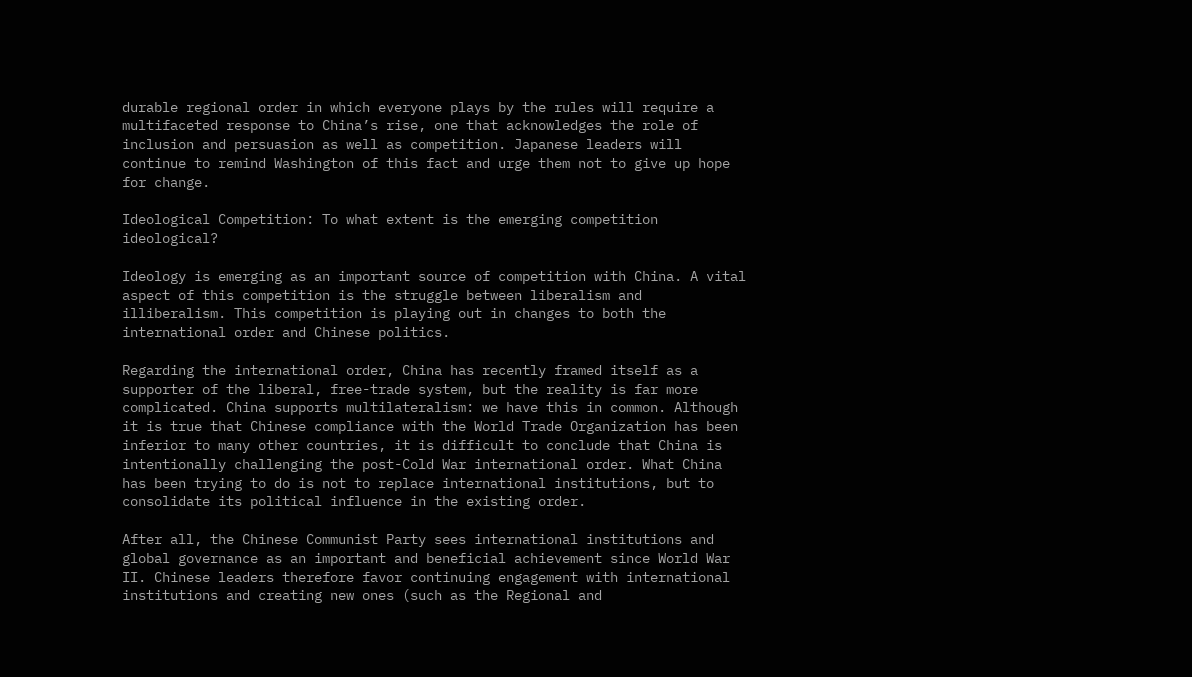durable regional order in which everyone plays by the rules will require a multifaceted response to China’s rise, one that acknowledges the role of inclusion and persuasion as well as competition. Japanese leaders will continue to remind Washington of this fact and urge them not to give up hope for change.

Ideological Competition: To what extent is the emerging competition ideological?

Ideology is emerging as an important source of competition with China. A vital aspect of this competition is the struggle between liberalism and illiberalism. This competition is playing out in changes to both the international order and Chinese politics.

Regarding the international order, China has recently framed itself as a supporter of the liberal, free-trade system, but the reality is far more complicated. China supports multilateralism: we have this in common. Although it is true that Chinese compliance with the World Trade Organization has been inferior to many other countries, it is difficult to conclude that China is intentionally challenging the post-Cold War international order. What China has been trying to do is not to replace international institutions, but to consolidate its political influence in the existing order.

After all, the Chinese Communist Party sees international institutions and global governance as an important and beneficial achievement since World War II. Chinese leaders therefore favor continuing engagement with international institutions and creating new ones (such as the Regional and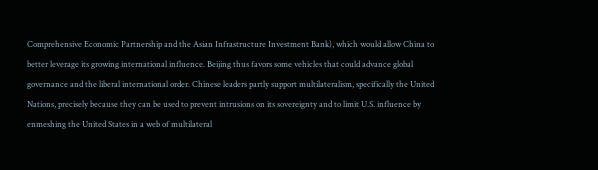Comprehensive Economic Partnership and the Asian Infrastructure Investment Bank), which would allow China to better leverage its growing international influence. Beijing thus favors some vehicles that could advance global governance and the liberal international order. Chinese leaders partly support multilateralism, specifically the United Nations, precisely because they can be used to prevent intrusions on its sovereignty and to limit U.S. influence by enmeshing the United States in a web of multilateral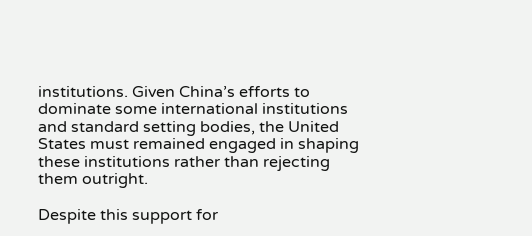institutions. Given China’s efforts to dominate some international institutions and standard setting bodies, the United States must remained engaged in shaping these institutions rather than rejecting them outright.

Despite this support for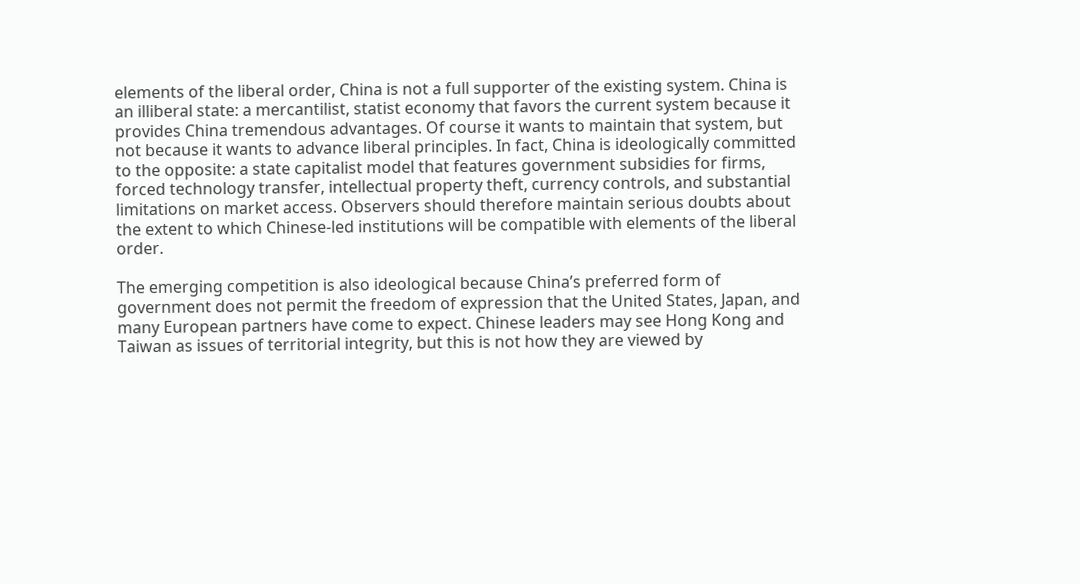elements of the liberal order, China is not a full supporter of the existing system. China is an illiberal state: a mercantilist, statist economy that favors the current system because it provides China tremendous advantages. Of course it wants to maintain that system, but not because it wants to advance liberal principles. In fact, China is ideologically committed to the opposite: a state capitalist model that features government subsidies for firms, forced technology transfer, intellectual property theft, currency controls, and substantial limitations on market access. Observers should therefore maintain serious doubts about the extent to which Chinese-led institutions will be compatible with elements of the liberal order.

The emerging competition is also ideological because China’s preferred form of government does not permit the freedom of expression that the United States, Japan, and many European partners have come to expect. Chinese leaders may see Hong Kong and Taiwan as issues of territorial integrity, but this is not how they are viewed by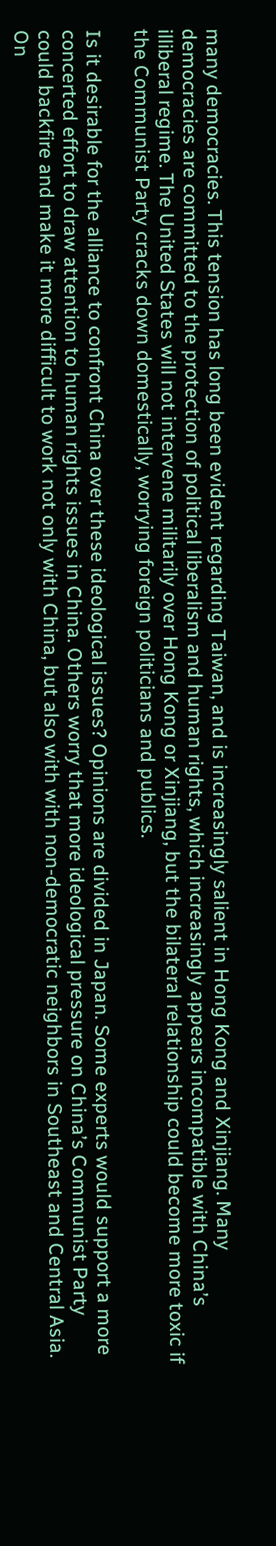many democracies. This tension has long been evident regarding Taiwan, and is increasingly salient in Hong Kong and Xinjiang. Many democracies are committed to the protection of political liberalism and human rights, which increasingly appears incompatible with China’s illiberal regime. The United States will not intervene militarily over Hong Kong or Xinjiang, but the bilateral relationship could become more toxic if the Communist Party cracks down domestically, worrying foreign politicians and publics.

Is it desirable for the alliance to confront China over these ideological issues? Opinions are divided in Japan. Some experts would support a more concerted effort to draw attention to human rights issues in China. Others worry that more ideological pressure on China’s Communist Party could backfire and make it more difficult to work not only with China, but also with with non-democratic neighbors in Southeast and Central Asia. On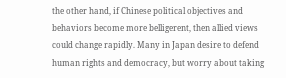the other hand, if Chinese political objectives and behaviors become more belligerent, then allied views could change rapidly. Many in Japan desire to defend human rights and democracy, but worry about taking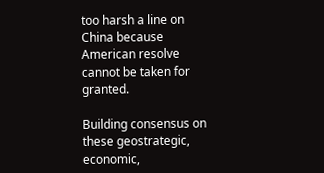too harsh a line on China because American resolve cannot be taken for granted.

Building consensus on these geostrategic, economic,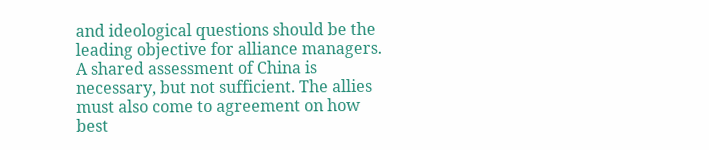and ideological questions should be the leading objective for alliance managers. A shared assessment of China is necessary, but not sufficient. The allies must also come to agreement on how best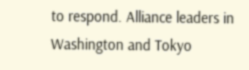to respond. Alliance leaders in Washington and Tokyo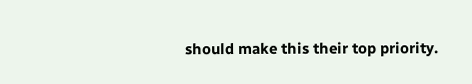should make this their top priority.